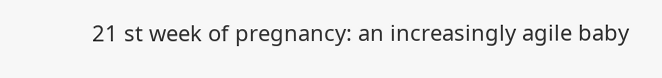21 st week of pregnancy: an increasingly agile baby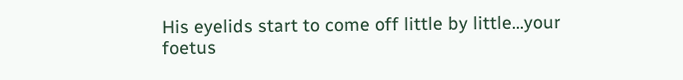His eyelids start to come off little by little...your foetus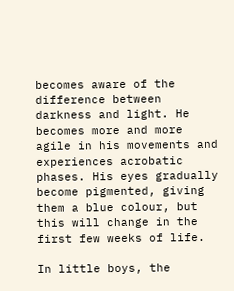becomes aware of the difference between darkness and light. He becomes more and more agile in his movements and experiences acrobatic phases. His eyes gradually become pigmented, giving them a blue colour, but this will change in the first few weeks of life.

In little boys, the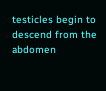testicles begin to descend from the abdomen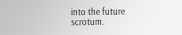into the future scrotum.